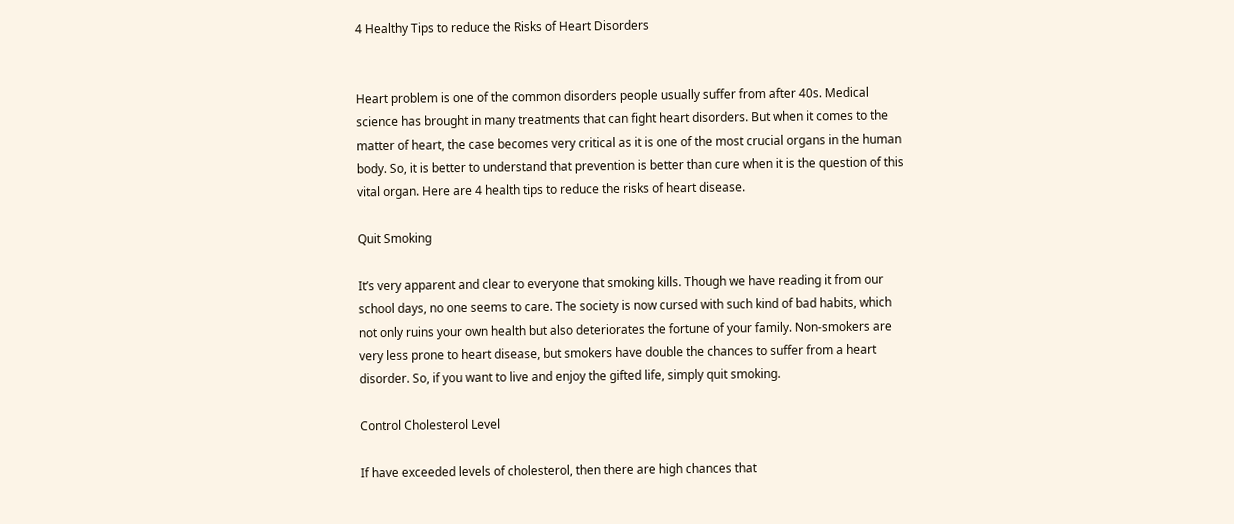4 Healthy Tips to reduce the Risks of Heart Disorders


Heart problem is one of the common disorders people usually suffer from after 40s. Medical science has brought in many treatments that can fight heart disorders. But when it comes to the matter of heart, the case becomes very critical as it is one of the most crucial organs in the human body. So, it is better to understand that prevention is better than cure when it is the question of this vital organ. Here are 4 health tips to reduce the risks of heart disease.

Quit Smoking

It’s very apparent and clear to everyone that smoking kills. Though we have reading it from our school days, no one seems to care. The society is now cursed with such kind of bad habits, which not only ruins your own health but also deteriorates the fortune of your family. Non-smokers are very less prone to heart disease, but smokers have double the chances to suffer from a heart disorder. So, if you want to live and enjoy the gifted life, simply quit smoking.

Control Cholesterol Level

If have exceeded levels of cholesterol, then there are high chances that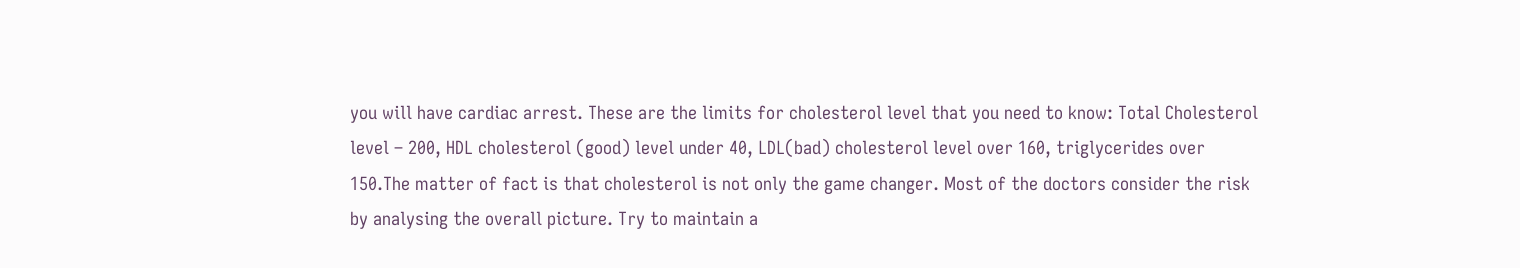you will have cardiac arrest. These are the limits for cholesterol level that you need to know: Total Cholesterol level – 200, HDL cholesterol (good) level under 40, LDL(bad) cholesterol level over 160, triglycerides over 150.The matter of fact is that cholesterol is not only the game changer. Most of the doctors consider the risk by analysing the overall picture. Try to maintain a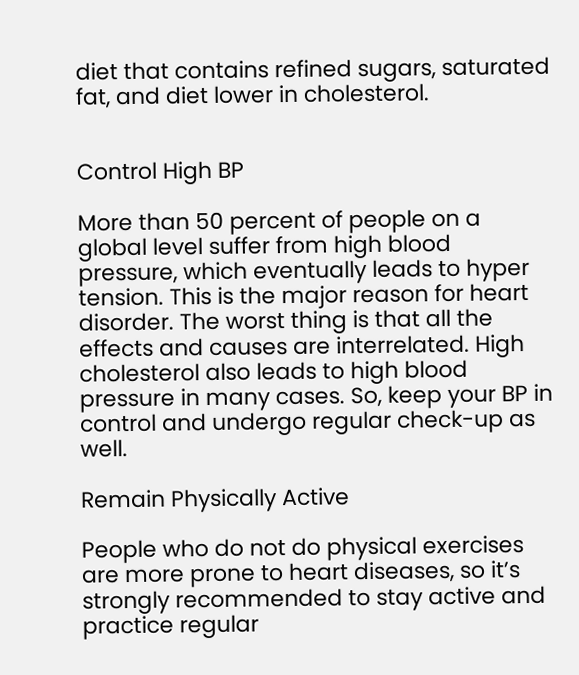diet that contains refined sugars, saturated fat, and diet lower in cholesterol.


Control High BP

More than 50 percent of people on a global level suffer from high blood pressure, which eventually leads to hyper tension. This is the major reason for heart disorder. The worst thing is that all the effects and causes are interrelated. High cholesterol also leads to high blood pressure in many cases. So, keep your BP in control and undergo regular check-up as well.

Remain Physically Active

People who do not do physical exercises are more prone to heart diseases, so it’s strongly recommended to stay active and practice regular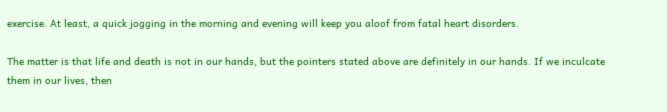exercise. At least, a quick jogging in the morning and evening will keep you aloof from fatal heart disorders.

The matter is that life and death is not in our hands, but the pointers stated above are definitely in our hands. If we inculcate them in our lives, then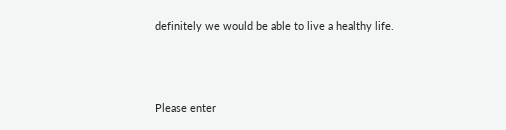definitely we would be able to live a healthy life.



Please enter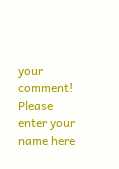your comment!
Please enter your name here